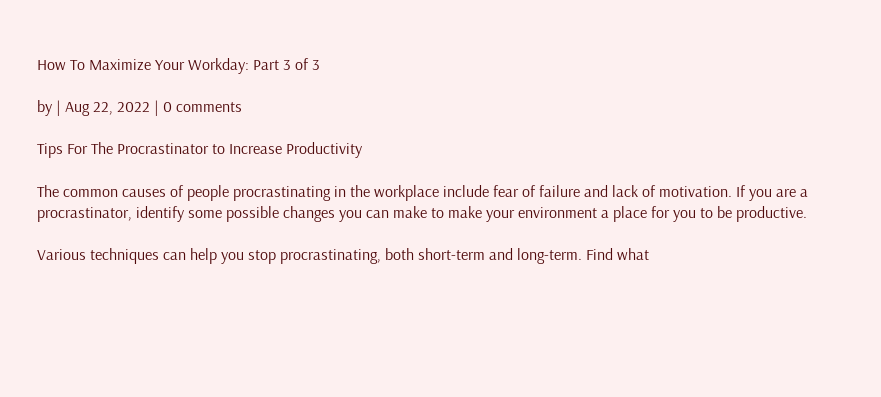How To Maximize Your Workday: Part 3 of 3

by | Aug 22, 2022 | 0 comments

Tips For The Procrastinator to Increase Productivity

The common causes of people procrastinating in the workplace include fear of failure and lack of motivation. If you are a procrastinator, identify some possible changes you can make to make your environment a place for you to be productive.

Various techniques can help you stop procrastinating, both short-term and long-term. Find what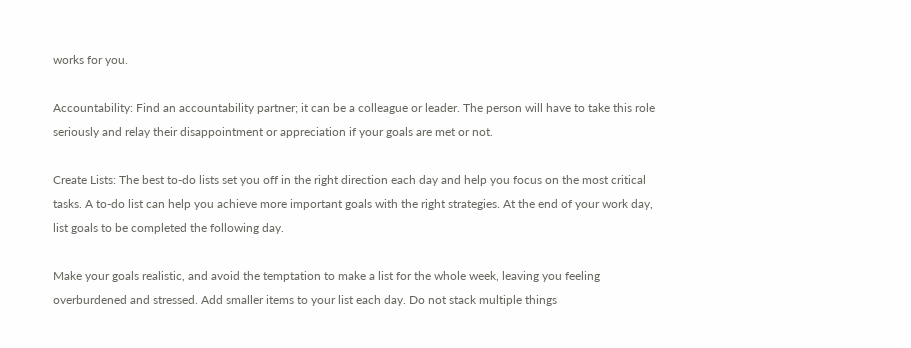works for you.

Accountability: Find an accountability partner; it can be a colleague or leader. The person will have to take this role seriously and relay their disappointment or appreciation if your goals are met or not.

Create Lists: The best to-do lists set you off in the right direction each day and help you focus on the most critical tasks. A to-do list can help you achieve more important goals with the right strategies. At the end of your work day, list goals to be completed the following day.

Make your goals realistic, and avoid the temptation to make a list for the whole week, leaving you feeling overburdened and stressed. Add smaller items to your list each day. Do not stack multiple things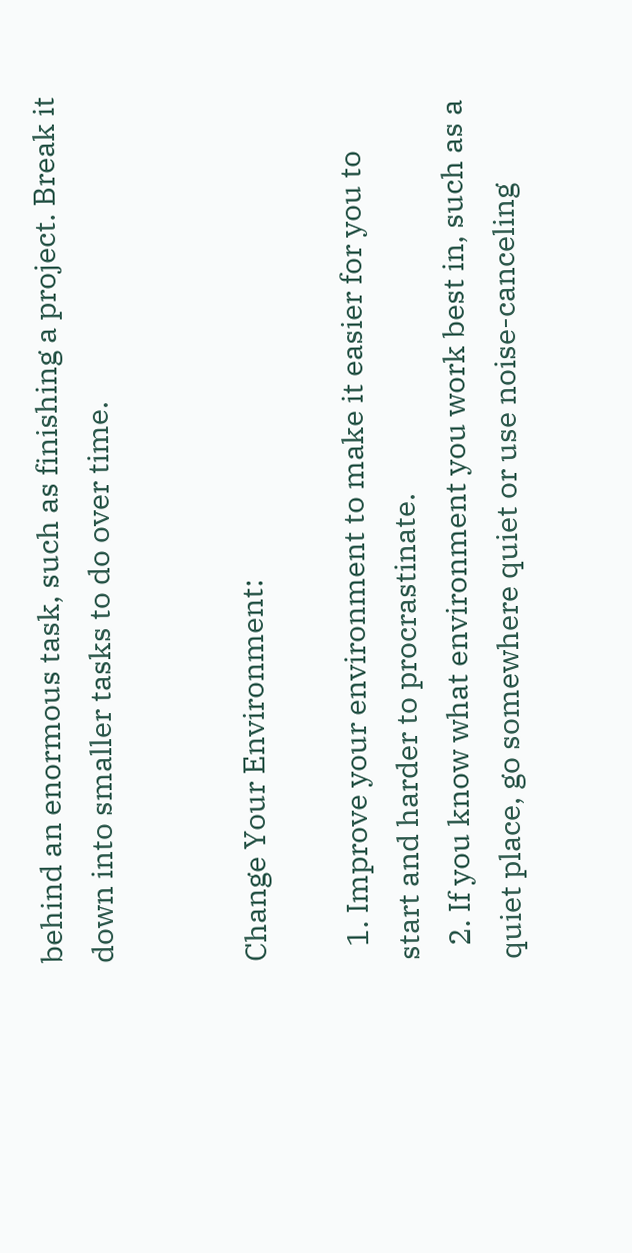behind an enormous task, such as finishing a project. Break it down into smaller tasks to do over time.


Change Your Environment:

  1. Improve your environment to make it easier for you to start and harder to procrastinate.
  2. If you know what environment you work best in, such as a quiet place, go somewhere quiet or use noise-canceling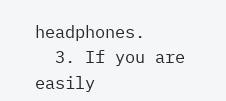headphones.
  3. If you are easily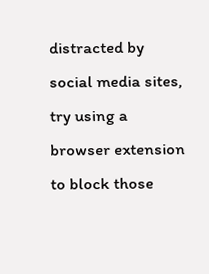distracted by social media sites, try using a browser extension to block those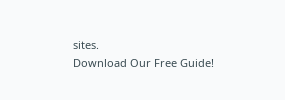sites.
Download Our Free Guide!